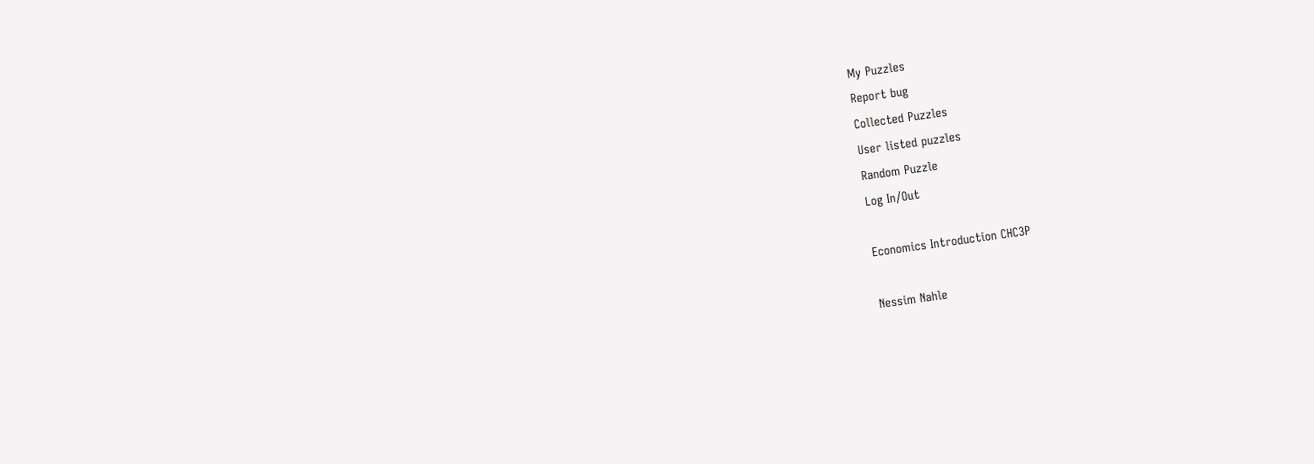My Puzzles
Report bug
Collected Puzzles
User listed puzzles
Random Puzzle
Log In/Out

Economics Introduction CHC3P

Nessim Nahle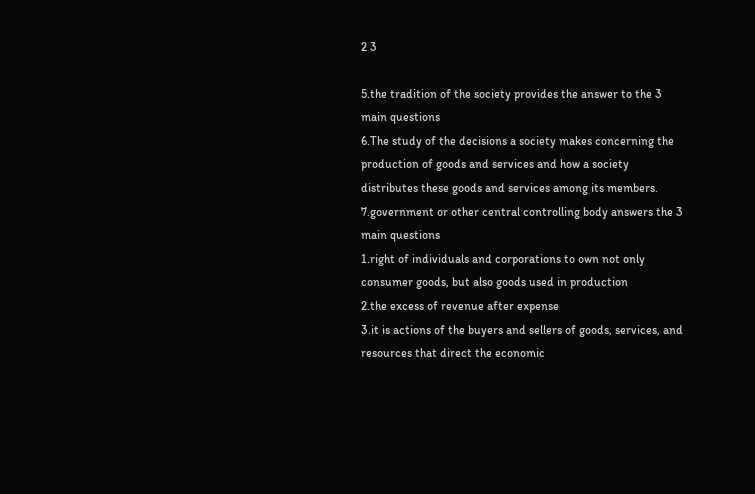2 3

5.the tradition of the society provides the answer to the 3 main questions
6.The study of the decisions a society makes concerning the production of goods and services and how a society distributes these goods and services among its members.
7.government or other central controlling body answers the 3 main questions
1.right of individuals and corporations to own not only consumer goods, but also goods used in production
2.the excess of revenue after expense
3.it is actions of the buyers and sellers of goods, services, and resources that direct the economic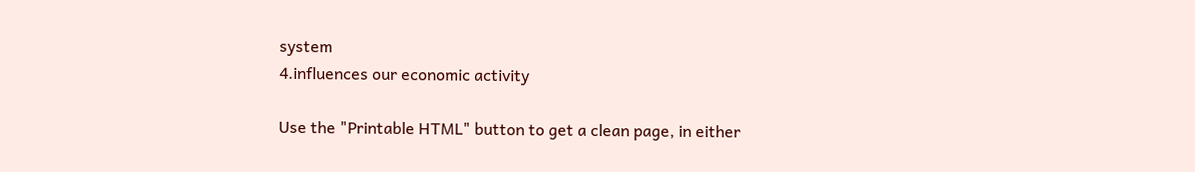system
4.influences our economic activity

Use the "Printable HTML" button to get a clean page, in either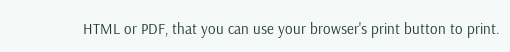HTML or PDF, that you can use your browser's print button to print.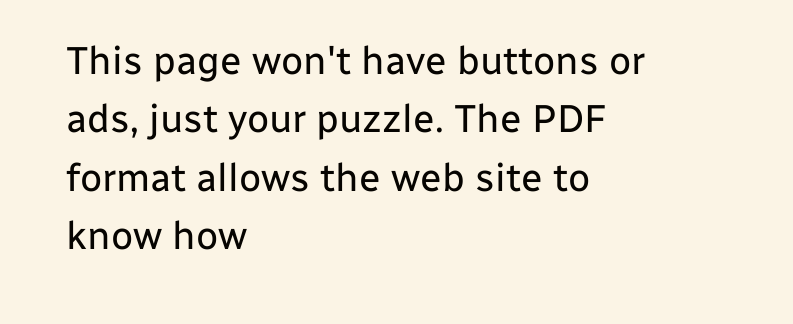This page won't have buttons or ads, just your puzzle. The PDF format allows the web site to know how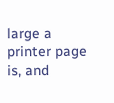large a printer page is, and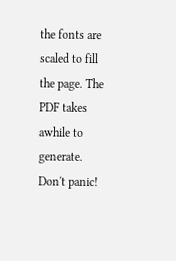the fonts are scaled to fill the page. The PDF takes awhile to generate. Don't panic!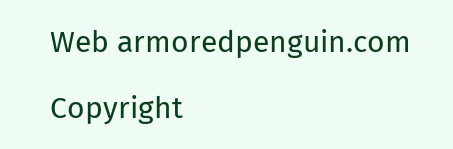Web armoredpenguin.com

Copyright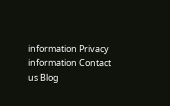information Privacy information Contact us Blog